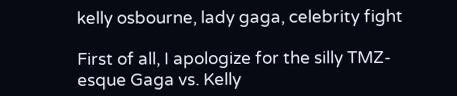kelly osbourne, lady gaga, celebrity fight

First of all, I apologize for the silly TMZ-esque Gaga vs. Kelly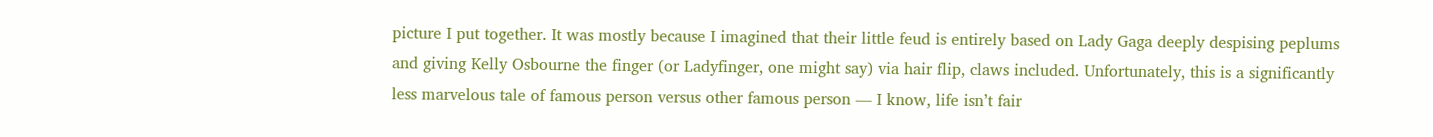picture I put together. It was mostly because I imagined that their little feud is entirely based on Lady Gaga deeply despising peplums and giving Kelly Osbourne the finger (or Ladyfinger, one might say) via hair flip, claws included. Unfortunately, this is a significantly less marvelous tale of famous person versus other famous person — I know, life isn’t fair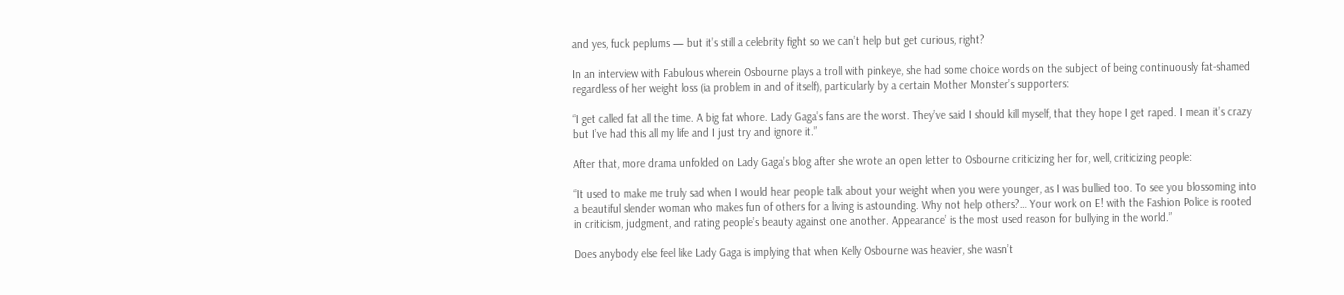and yes, fuck peplums — but it’s still a celebrity fight so we can’t help but get curious, right?

In an interview with Fabulous wherein Osbourne plays a troll with pinkeye, she had some choice words on the subject of being continuously fat-shamed regardless of her weight loss (ia problem in and of itself), particularly by a certain Mother Monster’s supporters:

“I get called fat all the time. A big fat whore. Lady Gaga’s fans are the worst. They’ve said I should kill myself, that they hope I get raped. I mean it’s crazy but I’ve had this all my life and I just try and ignore it.”

After that, more drama unfolded on Lady Gaga’s blog after she wrote an open letter to Osbourne criticizing her for, well, criticizing people:

“It used to make me truly sad when I would hear people talk about your weight when you were younger, as I was bullied too. To see you blossoming into a beautiful slender woman who makes fun of others for a living is astounding. Why not help others?… Your work on E! with the Fashion Police is rooted in criticism, judgment, and rating people’s beauty against one another. Appearance’ is the most used reason for bullying in the world.”

Does anybody else feel like Lady Gaga is implying that when Kelly Osbourne was heavier, she wasn’t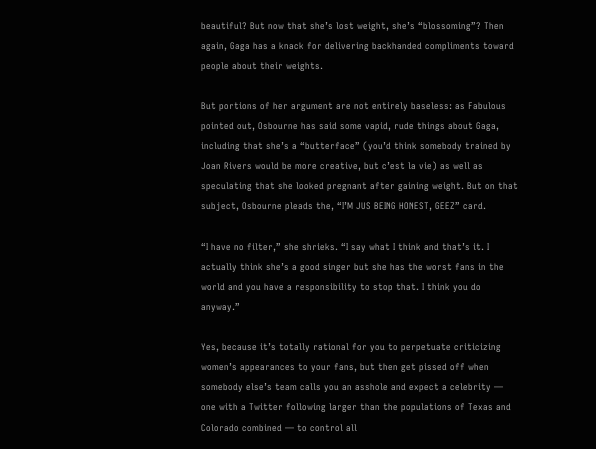beautiful? But now that she’s lost weight, she’s “blossoming”? Then again, Gaga has a knack for delivering backhanded compliments toward people about their weights.

But portions of her argument are not entirely baseless: as Fabulous pointed out, Osbourne has said some vapid, rude things about Gaga, including that she’s a “butterface” (you’d think somebody trained by Joan Rivers would be more creative, but c’est la vie) as well as speculating that she looked pregnant after gaining weight. But on that subject, Osbourne pleads the, “I’M JUS BEING HONEST, GEEZ” card.

“I have no filter,” she shrieks. “I say what I think and that’s it. I actually think she’s a good singer but she has the worst fans in the world and you have a responsibility to stop that. I think you do anyway.”

Yes, because it’s totally rational for you to perpetuate criticizing women’s appearances to your fans, but then get pissed off when somebody else’s team calls you an asshole and expect a celebrity — one with a Twitter following larger than the populations of Texas and Colorado combined — to control all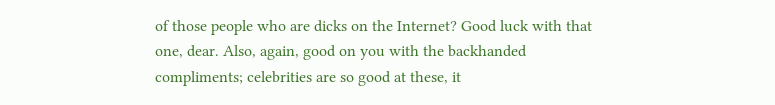of those people who are dicks on the Internet? Good luck with that one, dear. Also, again, good on you with the backhanded compliments; celebrities are so good at these, it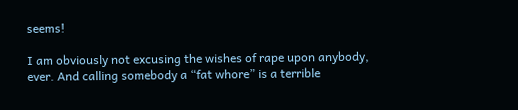seems!

I am obviously not excusing the wishes of rape upon anybody, ever. And calling somebody a “fat whore” is a terrible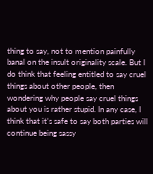thing to say, not to mention painfully banal on the insult originality scale. But I do think that feeling entitled to say cruel things about other people, then wondering why people say cruel things about you is rather stupid. In any case, I think that it’s safe to say both parties will continue being sassy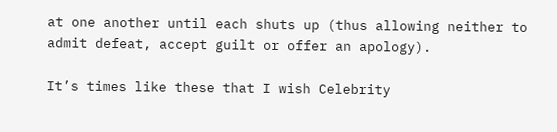at one another until each shuts up (thus allowing neither to admit defeat, accept guilt or offer an apology).

It’s times like these that I wish Celebrity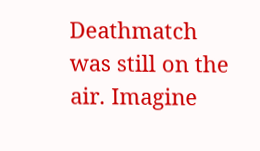Deathmatch was still on the air. Imagine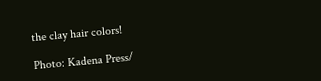the clay hair colors!

Photo: Kadena Press/